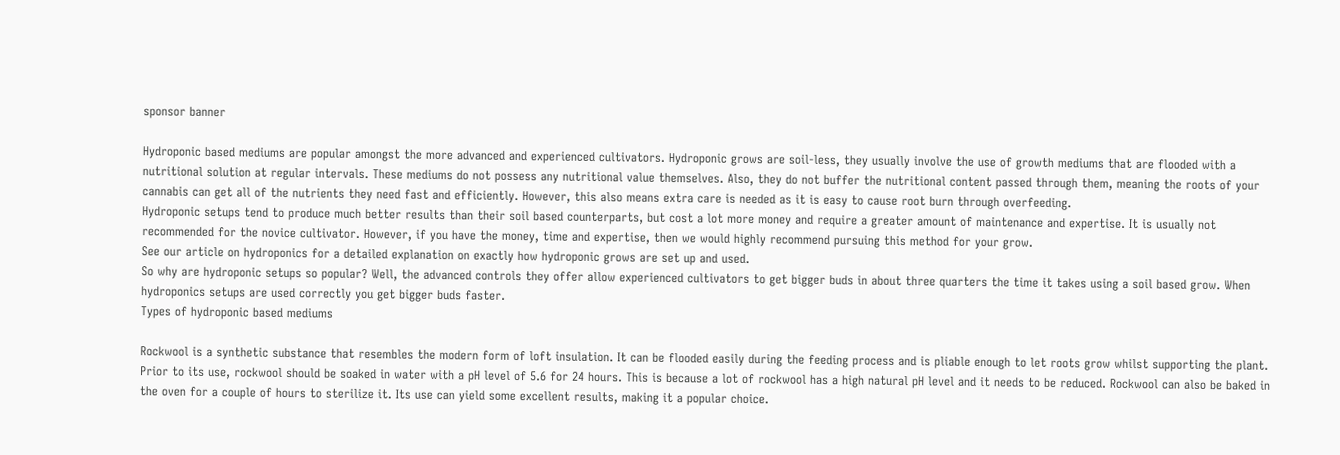sponsor banner

Hydroponic based mediums are popular amongst the more advanced and experienced cultivators. Hydroponic grows are soil-less, they usually involve the use of growth mediums that are flooded with a nutritional solution at regular intervals. These mediums do not possess any nutritional value themselves. Also, they do not buffer the nutritional content passed through them, meaning the roots of your cannabis can get all of the nutrients they need fast and efficiently. However, this also means extra care is needed as it is easy to cause root burn through overfeeding.
Hydroponic setups tend to produce much better results than their soil based counterparts, but cost a lot more money and require a greater amount of maintenance and expertise. It is usually not recommended for the novice cultivator. However, if you have the money, time and expertise, then we would highly recommend pursuing this method for your grow.
See our article on hydroponics for a detailed explanation on exactly how hydroponic grows are set up and used.
So why are hydroponic setups so popular? Well, the advanced controls they offer allow experienced cultivators to get bigger buds in about three quarters the time it takes using a soil based grow. When hydroponics setups are used correctly you get bigger buds faster.
Types of hydroponic based mediums

Rockwool is a synthetic substance that resembles the modern form of loft insulation. It can be flooded easily during the feeding process and is pliable enough to let roots grow whilst supporting the plant. Prior to its use, rockwool should be soaked in water with a pH level of 5.6 for 24 hours. This is because a lot of rockwool has a high natural pH level and it needs to be reduced. Rockwool can also be baked in the oven for a couple of hours to sterilize it. Its use can yield some excellent results, making it a popular choice.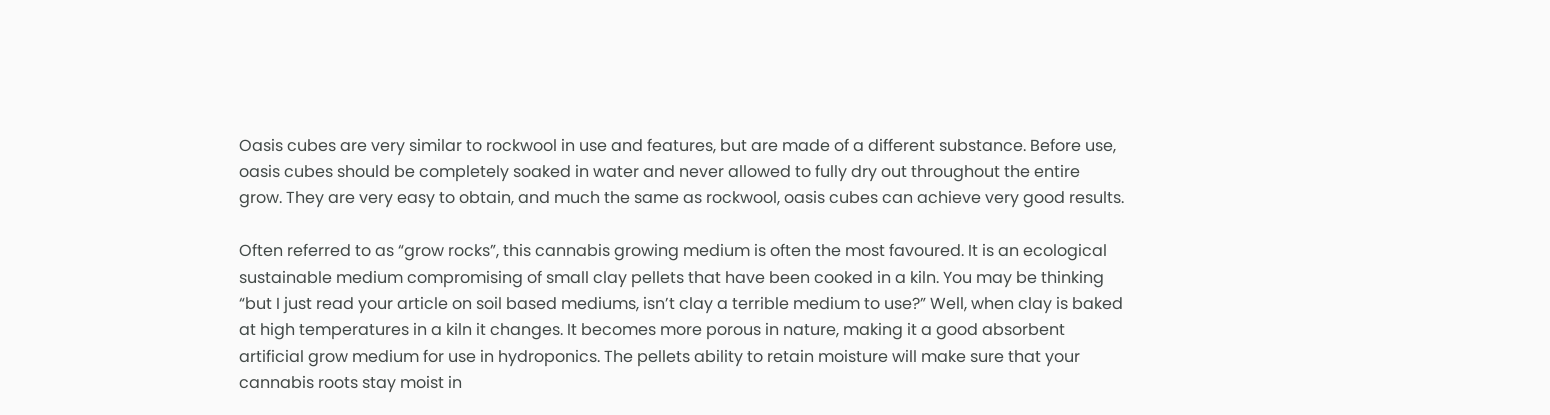Oasis cubes are very similar to rockwool in use and features, but are made of a different substance. Before use, oasis cubes should be completely soaked in water and never allowed to fully dry out throughout the entire grow. They are very easy to obtain, and much the same as rockwool, oasis cubes can achieve very good results.

Often referred to as “grow rocks”, this cannabis growing medium is often the most favoured. It is an ecological sustainable medium compromising of small clay pellets that have been cooked in a kiln. You may be thinking “but I just read your article on soil based mediums, isn’t clay a terrible medium to use?” Well, when clay is baked at high temperatures in a kiln it changes. It becomes more porous in nature, making it a good absorbent artificial grow medium for use in hydroponics. The pellets ability to retain moisture will make sure that your cannabis roots stay moist in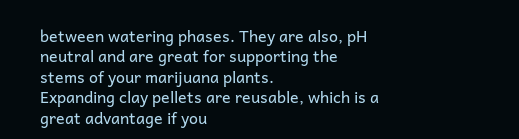between watering phases. They are also, pH neutral and are great for supporting the stems of your marijuana plants.
Expanding clay pellets are reusable, which is a great advantage if you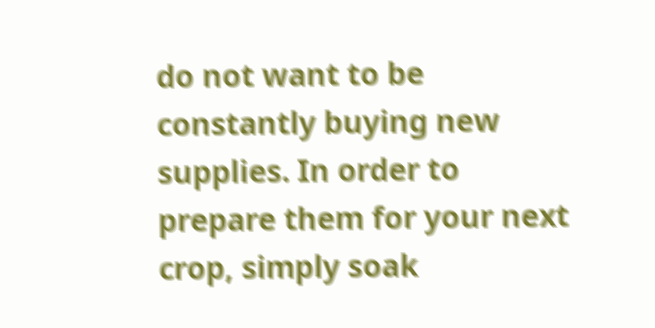do not want to be constantly buying new supplies. In order to prepare them for your next crop, simply soak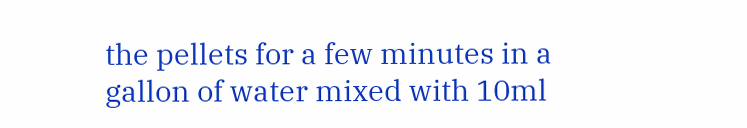the pellets for a few minutes in a gallon of water mixed with 10ml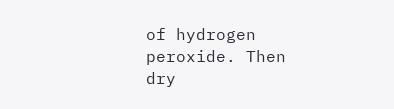of hydrogen peroxide. Then dry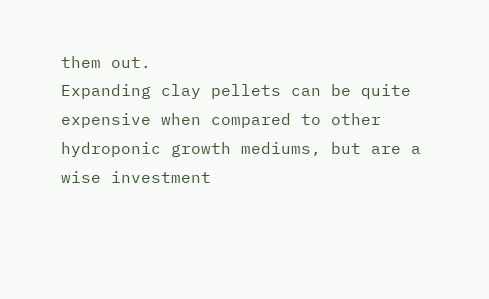them out.
Expanding clay pellets can be quite expensive when compared to other hydroponic growth mediums, but are a wise investment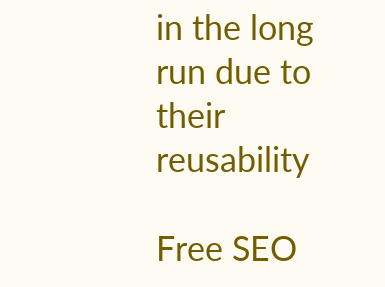in the long run due to their reusability

Free SEO